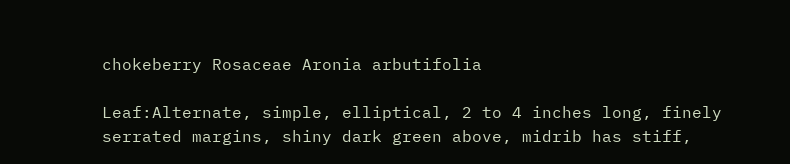chokeberry Rosaceae Aronia arbutifolia

Leaf:Alternate, simple, elliptical, 2 to 4 inches long, finely serrated margins, shiny dark green above, midrib has stiff,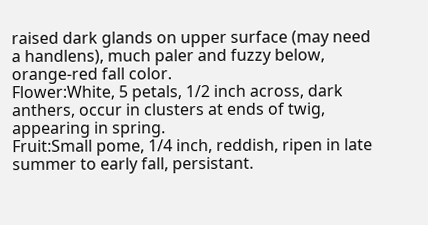raised dark glands on upper surface (may need a handlens), much paler and fuzzy below, orange-red fall color.
Flower:White, 5 petals, 1/2 inch across, dark anthers, occur in clusters at ends of twig, appearing in spring.
Fruit:Small pome, 1/4 inch, reddish, ripen in late summer to early fall, persistant.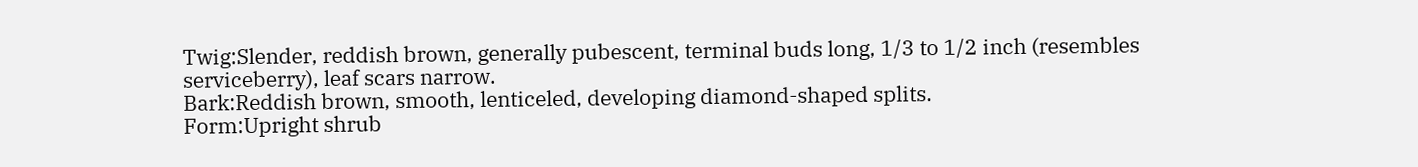Twig:Slender, reddish brown, generally pubescent, terminal buds long, 1/3 to 1/2 inch (resembles serviceberry), leaf scars narrow.
Bark:Reddish brown, smooth, lenticeled, developing diamond-shaped splits.
Form:Upright shrub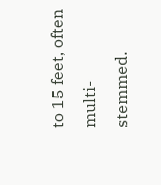to 15 feet, often multi-stemmed.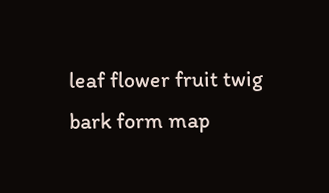leaf flower fruit twig bark form map